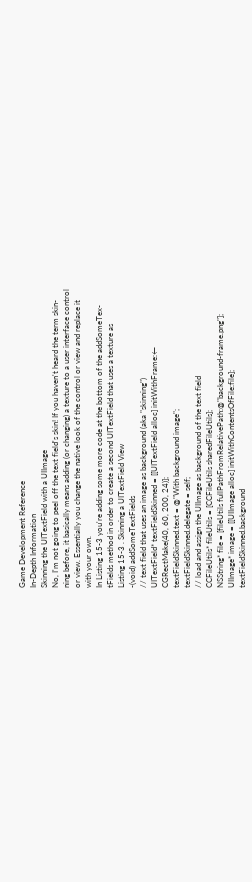Game Development Reference
In-Depth Information
Skinning the UITextField with a UIImage
No, I'm not going to peel off the text field's skin! If you haven't heard the term skin-
ning before, it basically means adding (or changing) a texture to a user interface control
or view. Essentially you change the native look of the control or view and replace it
with your own.
In Listing 15-3 you're adding some more code at the bottom of the addSomeTex-
tFields method in order to create a second UITextField that uses a texture as
Listing 15-3 . Skinning a UITextField View
-(void) addSomeTextFields
// text field that uses an image as background (aka "skinning")
UITextField* textFieldSkinned = [[UITextField alloc] initWithFrame:←
CGRectMake(40, 60, 200, 24)];
textFieldSkinned.text = @"With background image";
textFieldSkinned.delegate = self;
// load and assign the UIImage as background of the text field
CCFileUtils* fileUtils = [CCFileUtils sharedFileUtils];
NSString* file = [fileUtils fullPathFromRelativePath:@"background-frame.png"];
UIImage* image = [[UIImage alloc] initWithContentsOfFile:file];
textFieldSkinned.background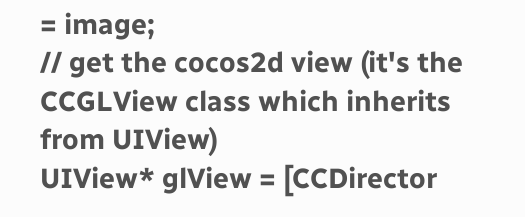= image;
// get the cocos2d view (it's the CCGLView class which inherits from UIView)
UIView* glView = [CCDirector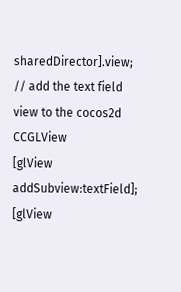sharedDirector].view;
// add the text field view to the cocos2d CCGLView
[glView addSubview:textField];
[glView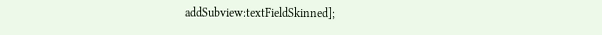addSubview:textFieldSkinned];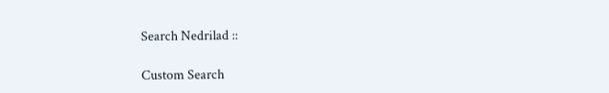Search Nedrilad ::

Custom Search